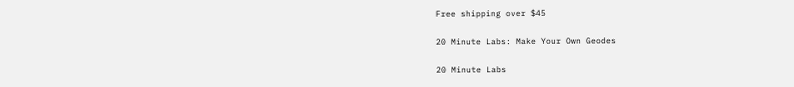Free shipping over $45

20 Minute Labs: Make Your Own Geodes

20 Minute Labs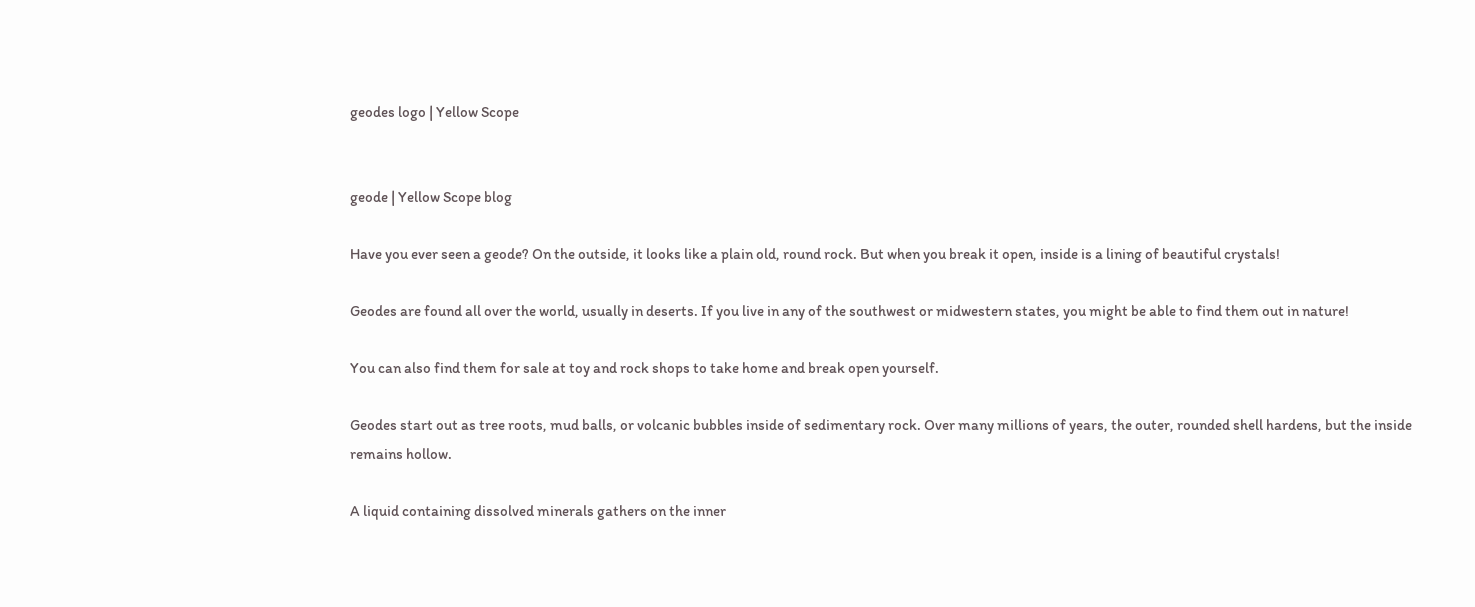geodes logo | Yellow Scope


geode | Yellow Scope blog

Have you ever seen a geode? On the outside, it looks like a plain old, round rock. But when you break it open, inside is a lining of beautiful crystals!

Geodes are found all over the world, usually in deserts. If you live in any of the southwest or midwestern states, you might be able to find them out in nature!

You can also find them for sale at toy and rock shops to take home and break open yourself.

Geodes start out as tree roots, mud balls, or volcanic bubbles inside of sedimentary rock. Over many millions of years, the outer, rounded shell hardens, but the inside remains hollow.

A liquid containing dissolved minerals gathers on the inner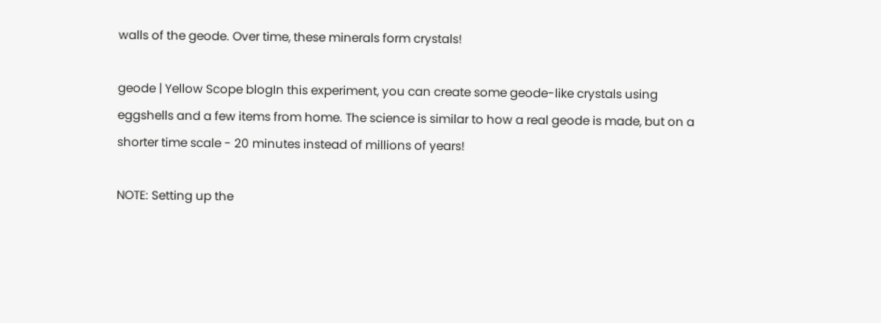walls of the geode. Over time, these minerals form crystals!

geode | Yellow Scope blogIn this experiment, you can create some geode-like crystals using eggshells and a few items from home. The science is similar to how a real geode is made, but on a shorter time scale - 20 minutes instead of millions of years!

NOTE: Setting up the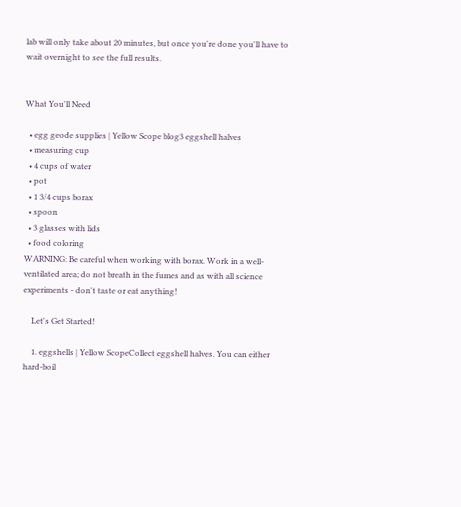lab will only take about 20 minutes, but once you're done you'll have to wait overnight to see the full results.


What You'll Need

  • egg geode supplies | Yellow Scope blog3 eggshell halves
  • measuring cup
  • 4 cups of water
  • pot
  • 1 3/4 cups borax
  • spoon
  • 3 glasses with lids
  • food coloring
WARNING: Be careful when working with borax. Work in a well-ventilated area; do not breath in the fumes and as with all science experiments - don't taste or eat anything!

    Let's Get Started!

    1. eggshells | Yellow ScopeCollect eggshell halves. You can either hard-boil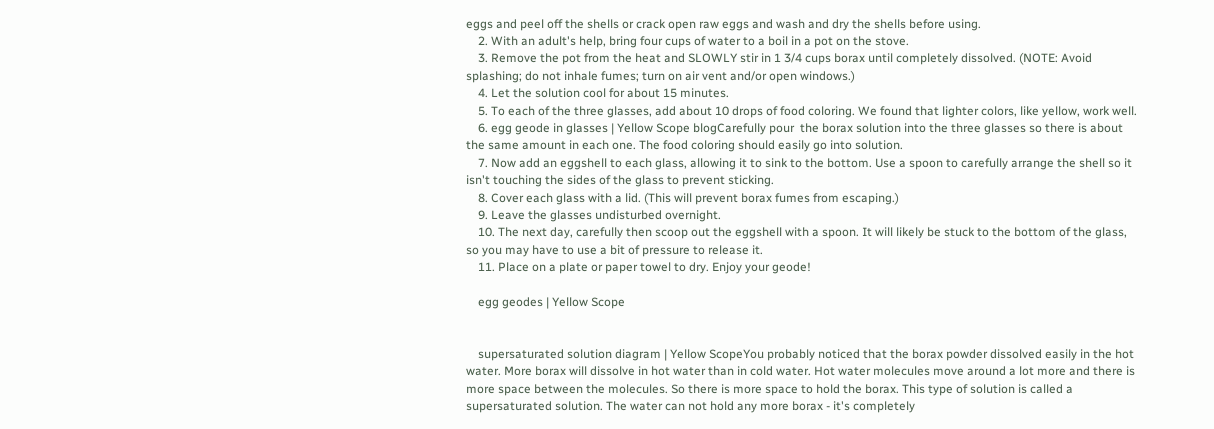eggs and peel off the shells or crack open raw eggs and wash and dry the shells before using.
    2. With an adult's help, bring four cups of water to a boil in a pot on the stove.
    3. Remove the pot from the heat and SLOWLY stir in 1 3/4 cups borax until completely dissolved. (NOTE: Avoid splashing; do not inhale fumes; turn on air vent and/or open windows.)
    4. Let the solution cool for about 15 minutes.
    5. To each of the three glasses, add about 10 drops of food coloring. We found that lighter colors, like yellow, work well.
    6. egg geode in glasses | Yellow Scope blogCarefully pour  the borax solution into the three glasses so there is about the same amount in each one. The food coloring should easily go into solution.
    7. Now add an eggshell to each glass, allowing it to sink to the bottom. Use a spoon to carefully arrange the shell so it isn't touching the sides of the glass to prevent sticking.
    8. Cover each glass with a lid. (This will prevent borax fumes from escaping.)
    9. Leave the glasses undisturbed overnight.
    10. The next day, carefully then scoop out the eggshell with a spoon. It will likely be stuck to the bottom of the glass, so you may have to use a bit of pressure to release it.
    11. Place on a plate or paper towel to dry. Enjoy your geode!

    egg geodes | Yellow Scope


    supersaturated solution diagram | Yellow ScopeYou probably noticed that the borax powder dissolved easily in the hot water. More borax will dissolve in hot water than in cold water. Hot water molecules move around a lot more and there is more space between the molecules. So there is more space to hold the borax. This type of solution is called a supersaturated solution. The water can not hold any more borax - it's completely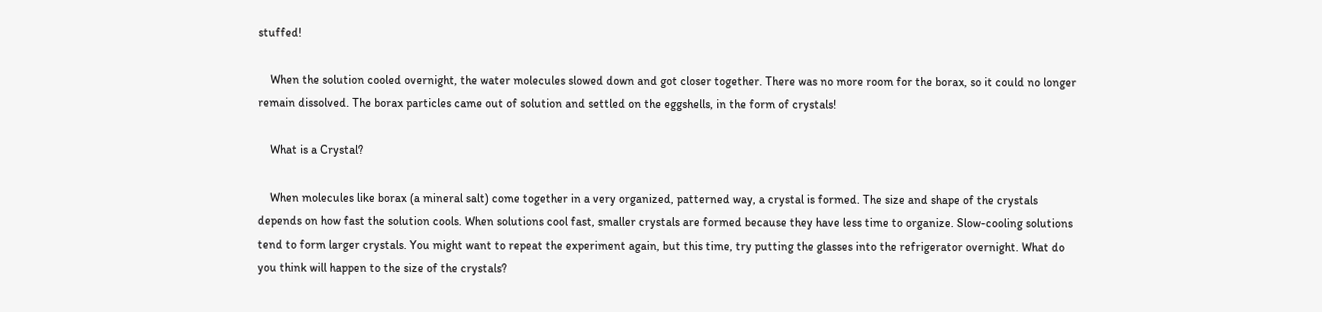stuffed!

    When the solution cooled overnight, the water molecules slowed down and got closer together. There was no more room for the borax, so it could no longer remain dissolved. The borax particles came out of solution and settled on the eggshells, in the form of crystals!

    What is a Crystal?

    When molecules like borax (a mineral salt) come together in a very organized, patterned way, a crystal is formed. The size and shape of the crystals depends on how fast the solution cools. When solutions cool fast, smaller crystals are formed because they have less time to organize. Slow-cooling solutions tend to form larger crystals. You might want to repeat the experiment again, but this time, try putting the glasses into the refrigerator overnight. What do you think will happen to the size of the crystals?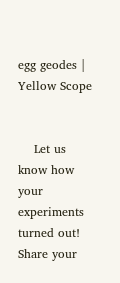egg geodes | Yellow Scope


    Let us know how your experiments turned out! Share your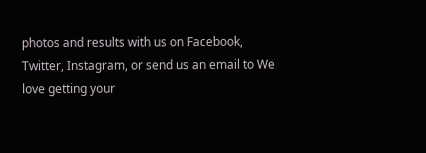photos and results with us on Facebook, Twitter, Instagram, or send us an email to We love getting your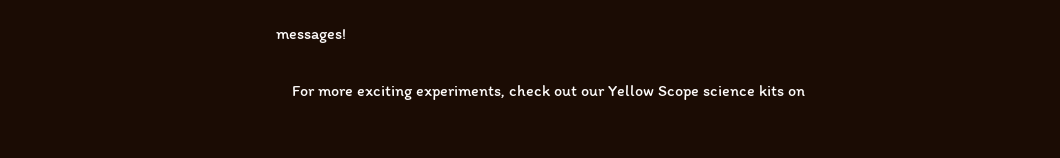messages!

    For more exciting experiments, check out our Yellow Scope science kits on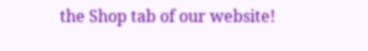the Shop tab of our website!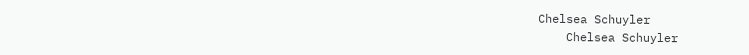Chelsea Schuyler
    Chelsea Schuyler